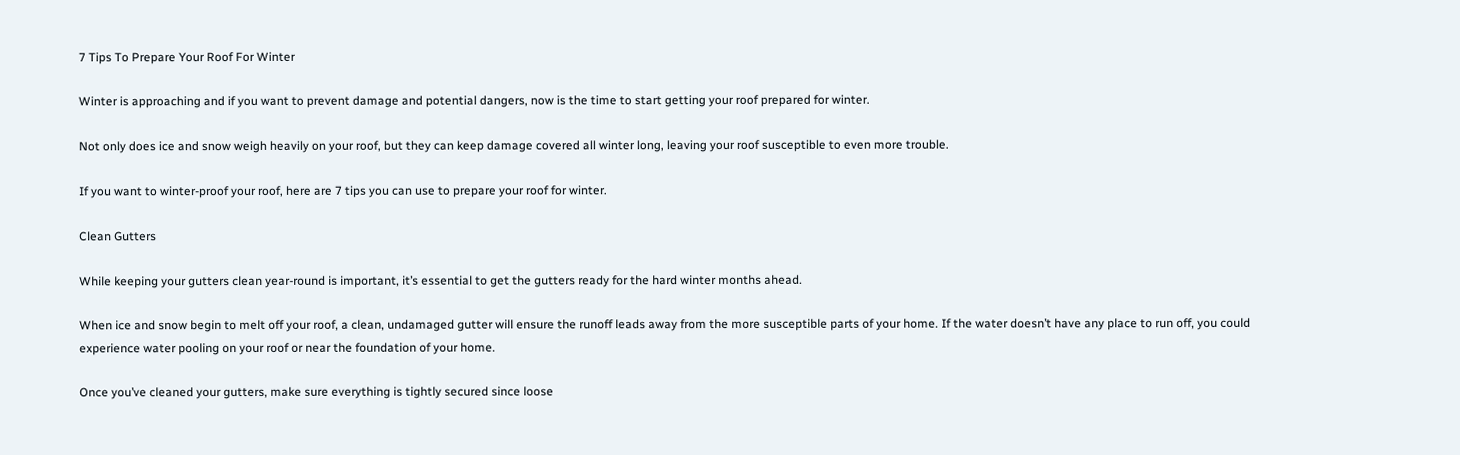7 Tips To Prepare Your Roof For Winter

Winter is approaching and if you want to prevent damage and potential dangers, now is the time to start getting your roof prepared for winter.

Not only does ice and snow weigh heavily on your roof, but they can keep damage covered all winter long, leaving your roof susceptible to even more trouble.

If you want to winter-proof your roof, here are 7 tips you can use to prepare your roof for winter.

Clean Gutters

While keeping your gutters clean year-round is important, it’s essential to get the gutters ready for the hard winter months ahead.

When ice and snow begin to melt off your roof, a clean, undamaged gutter will ensure the runoff leads away from the more susceptible parts of your home. If the water doesn’t have any place to run off, you could experience water pooling on your roof or near the foundation of your home.

Once you’ve cleaned your gutters, make sure everything is tightly secured since loose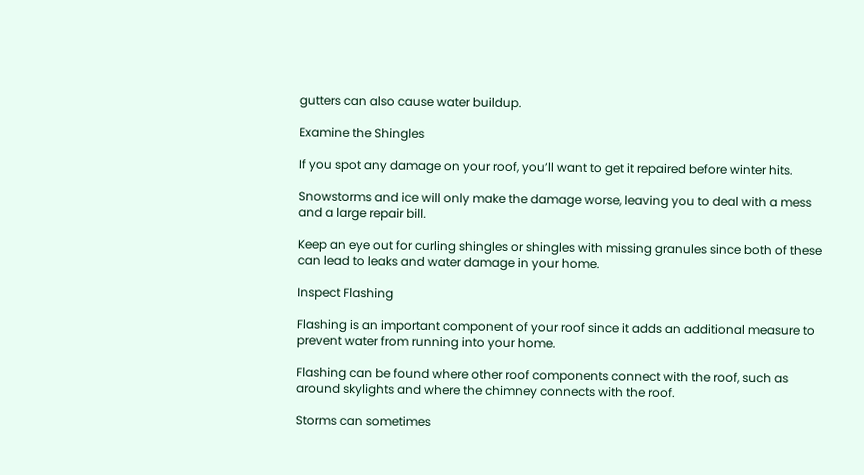gutters can also cause water buildup.

Examine the Shingles

If you spot any damage on your roof, you’ll want to get it repaired before winter hits.

Snowstorms and ice will only make the damage worse, leaving you to deal with a mess and a large repair bill.

Keep an eye out for curling shingles or shingles with missing granules since both of these can lead to leaks and water damage in your home.

Inspect Flashing

Flashing is an important component of your roof since it adds an additional measure to prevent water from running into your home.

Flashing can be found where other roof components connect with the roof, such as around skylights and where the chimney connects with the roof.

Storms can sometimes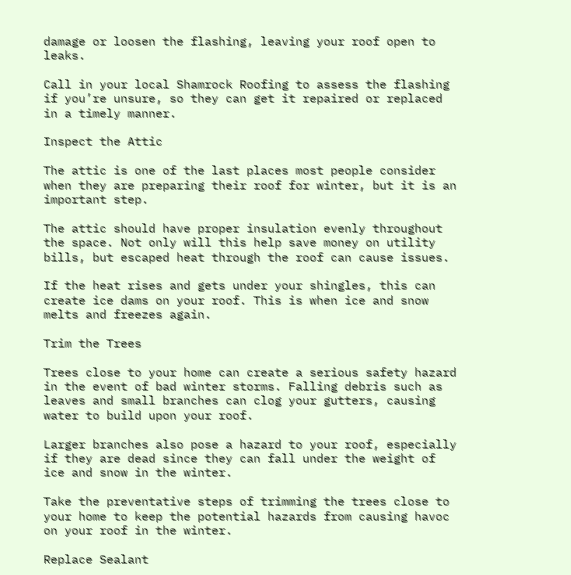damage or loosen the flashing, leaving your roof open to leaks.

Call in your local Shamrock Roofing to assess the flashing if you’re unsure, so they can get it repaired or replaced in a timely manner.

Inspect the Attic

The attic is one of the last places most people consider when they are preparing their roof for winter, but it is an important step.

The attic should have proper insulation evenly throughout the space. Not only will this help save money on utility bills, but escaped heat through the roof can cause issues.

If the heat rises and gets under your shingles, this can create ice dams on your roof. This is when ice and snow melts and freezes again.

Trim the Trees

Trees close to your home can create a serious safety hazard in the event of bad winter storms. Falling debris such as leaves and small branches can clog your gutters, causing water to build upon your roof.

Larger branches also pose a hazard to your roof, especially if they are dead since they can fall under the weight of ice and snow in the winter.

Take the preventative steps of trimming the trees close to your home to keep the potential hazards from causing havoc on your roof in the winter.

Replace Sealant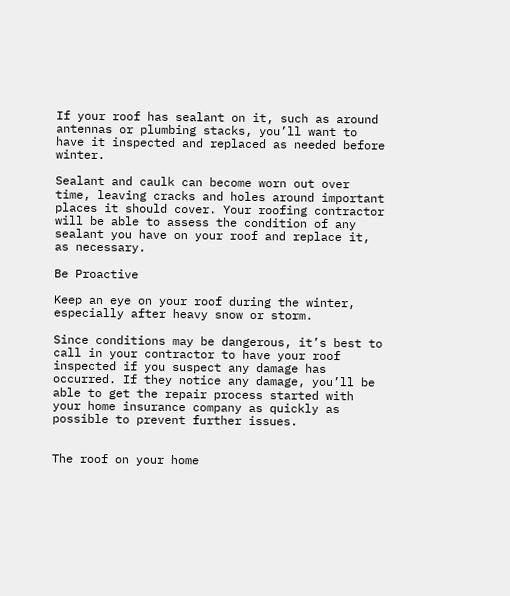If your roof has sealant on it, such as around antennas or plumbing stacks, you’ll want to have it inspected and replaced as needed before winter.

Sealant and caulk can become worn out over time, leaving cracks and holes around important places it should cover. Your roofing contractor will be able to assess the condition of any sealant you have on your roof and replace it, as necessary.

Be Proactive

Keep an eye on your roof during the winter, especially after heavy snow or storm.

Since conditions may be dangerous, it’s best to call in your contractor to have your roof inspected if you suspect any damage has occurred. If they notice any damage, you’ll be able to get the repair process started with your home insurance company as quickly as possible to prevent further issues.


The roof on your home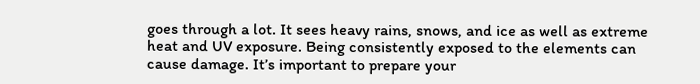goes through a lot. It sees heavy rains, snows, and ice as well as extreme heat and UV exposure. Being consistently exposed to the elements can cause damage. It’s important to prepare your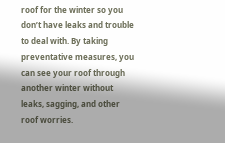roof for the winter so you don’t have leaks and trouble to deal with. By taking preventative measures, you can see your roof through another winter without leaks, sagging, and other roof worries.